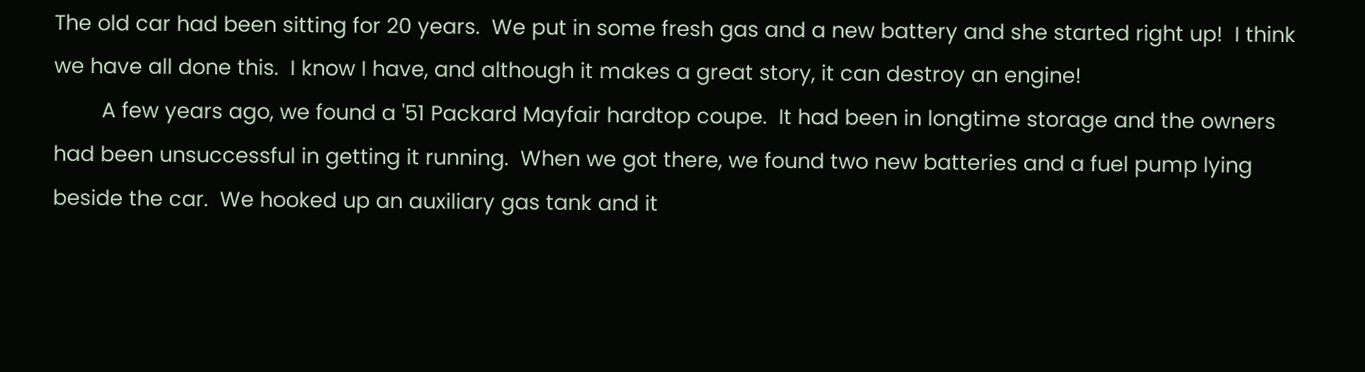The old car had been sitting for 20 years.  We put in some fresh gas and a new battery and she started right up!  I think we have all done this.  I know I have, and although it makes a great story, it can destroy an engine!
        A few years ago, we found a '51 Packard Mayfair hardtop coupe.  It had been in longtime storage and the owners had been unsuccessful in getting it running.  When we got there, we found two new batteries and a fuel pump lying beside the car.  We hooked up an auxiliary gas tank and it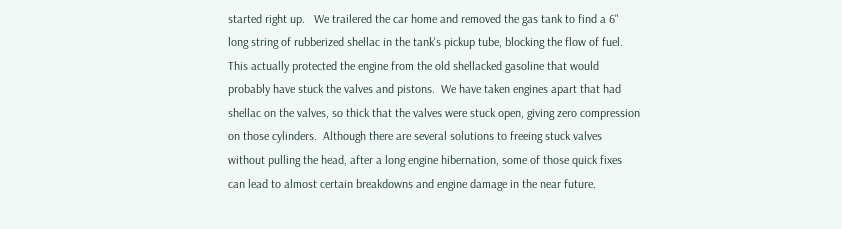started right up.   We trailered the car home and removed the gas tank to find a 6" long string of rubberized shellac in the tank's pickup tube, blocking the flow of fuel.  This actually protected the engine from the old shellacked gasoline that would probably have stuck the valves and pistons.  We have taken engines apart that had shellac on the valves, so thick that the valves were stuck open, giving zero compression on those cylinders.  Although there are several solutions to freeing stuck valves without pulling the head, after a long engine hibernation, some of those quick fixes can lead to almost certain breakdowns and engine damage in the near future.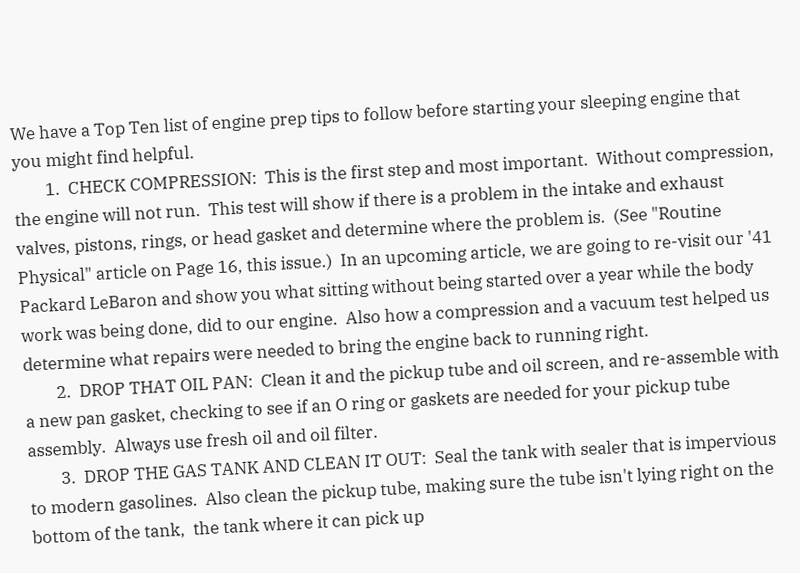We have a Top Ten list of engine prep tips to follow before starting your sleeping engine that you might find helpful.
        1.  CHECK COMPRESSION:  This is the first step and most important.  Without compression, the engine will not run.  This test will show if there is a problem in the intake and exhaust valves, pistons, rings, or head gasket and determine where the problem is.  (See "Routine Physical" article on Page 16, this issue.)  In an upcoming article, we are going to re-visit our '41 Packard LeBaron and show you what sitting without being started over a year while the body work was being done, did to our engine.  Also how a compression and a vacuum test helped us determine what repairs were needed to bring the engine back to running right.
        2.  DROP THAT OIL PAN:  Clean it and the pickup tube and oil screen, and re-assemble with a new pan gasket, checking to see if an O ring or gaskets are needed for your pickup tube assembly.  Always use fresh oil and oil filter.
        3.  DROP THE GAS TANK AND CLEAN IT OUT:  Seal the tank with sealer that is impervious to modern gasolines.  Also clean the pickup tube, making sure the tube isn't lying right on the bottom of the tank,  the tank where it can pick up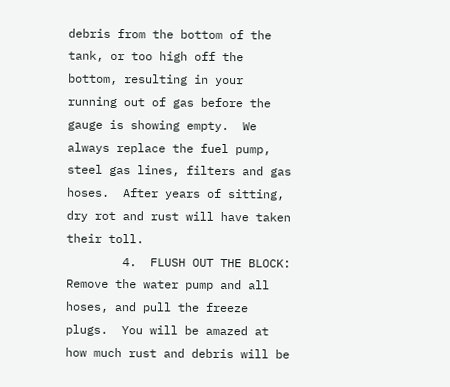debris from the bottom of the tank, or too high off the bottom, resulting in your running out of gas before the gauge is showing empty.  We always replace the fuel pump, steel gas lines, filters and gas hoses.  After years of sitting, dry rot and rust will have taken their toll.
        4.  FLUSH OUT THE BLOCK:  Remove the water pump and all hoses, and pull the freeze plugs.  You will be amazed at how much rust and debris will be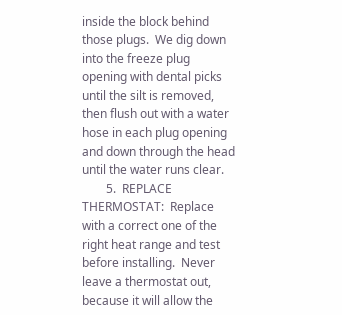inside the block behind those plugs.  We dig down into the freeze plug opening with dental picks until the silt is removed, then flush out with a water hose in each plug opening and down through the head until the water runs clear.
        5.  REPLACE THERMOSTAT:  Replace with a correct one of the right heat range and test before installing.  Never leave a thermostat out, because it will allow the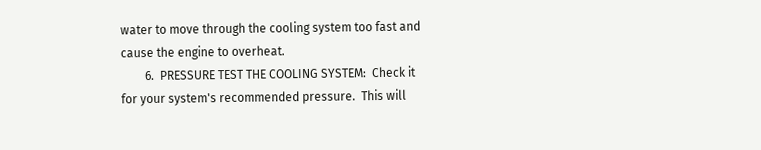water to move through the cooling system too fast and cause the engine to overheat.
        6.  PRESSURE TEST THE COOLING SYSTEM:  Check it for your system's recommended pressure.  This will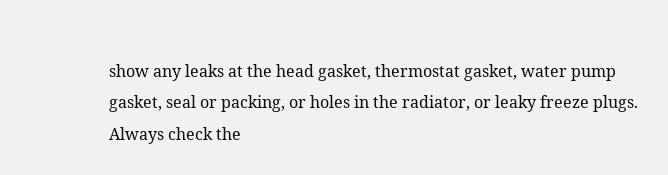show any leaks at the head gasket, thermostat gasket, water pump gasket, seal or packing, or holes in the radiator, or leaky freeze plugs.  Always check the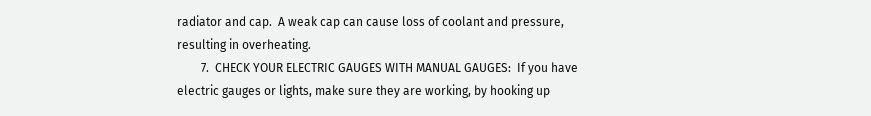radiator and cap.  A weak cap can cause loss of coolant and pressure, resulting in overheating.
        7.  CHECK YOUR ELECTRIC GAUGES WITH MANUAL GAUGES:  If you have electric gauges or lights, make sure they are working, by hooking up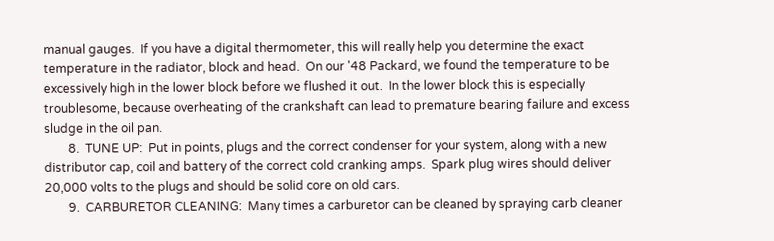manual gauges.  If you have a digital thermometer, this will really help you determine the exact temperature in the radiator, block and head.  On our '48 Packard, we found the temperature to be excessively high in the lower block before we flushed it out.  In the lower block this is especially troublesome, because overheating of the crankshaft can lead to premature bearing failure and excess sludge in the oil pan.
        8.  TUNE UP:  Put in points, plugs and the correct condenser for your system, along with a new distributor cap, coil and battery of the correct cold cranking amps.  Spark plug wires should deliver 20,000 volts to the plugs and should be solid core on old cars.
        9.  CARBURETOR CLEANING:  Many times a carburetor can be cleaned by spraying carb cleaner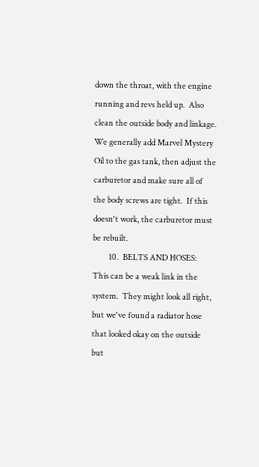down the throat, with the engine running and revs held up.  Also clean the outside body and linkage.  We generally add Marvel Mystery Oil to the gas tank, then adjust the carburetor and make sure all of the body screws are tight.  If this doesn't work, the carburetor must be rebuilt.
        10.  BELTS AND HOSES:  This can be a weak link in the system.  They might look all right, but we've found a radiator hose that looked okay on the outside but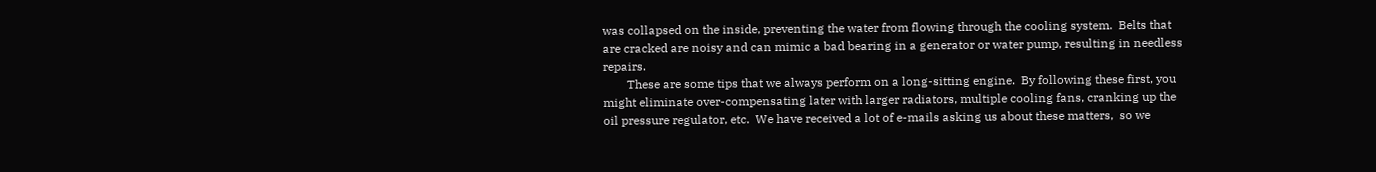was collapsed on the inside, preventing the water from flowing through the cooling system.  Belts that are cracked are noisy and can mimic a bad bearing in a generator or water pump, resulting in needless repairs.
        These are some tips that we always perform on a long-sitting engine.  By following these first, you might eliminate over-compensating later with larger radiators, multiple cooling fans, cranking up the oil pressure regulator, etc.  We have received a lot of e-mails asking us about these matters,  so we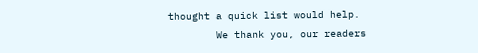thought a quick list would help.
        We thank you, our readers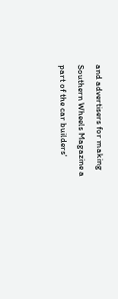and advertisers for making Southern Wheels Magazine a part of the car builders'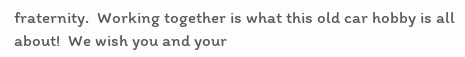fraternity.  Working together is what this old car hobby is all about!  We wish you and your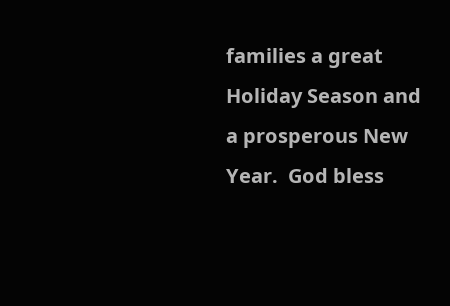families a great Holiday Season and a prosperous New Year.  God bless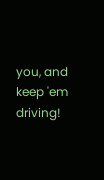you, and keep 'em driving!